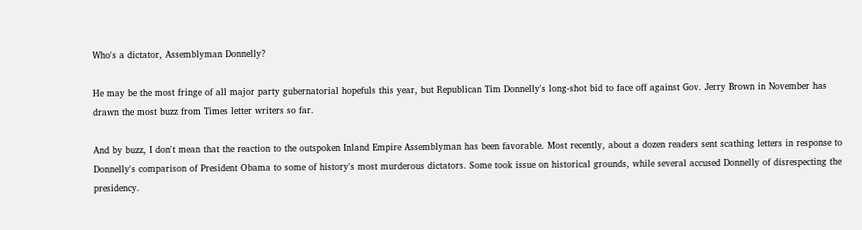Who's a dictator, Assemblyman Donnelly?

He may be the most fringe of all major party gubernatorial hopefuls this year, but Republican Tim Donnelly's long-shot bid to face off against Gov. Jerry Brown in November has drawn the most buzz from Times letter writers so far.

And by buzz, I don't mean that the reaction to the outspoken Inland Empire Assemblyman has been favorable. Most recently, about a dozen readers sent scathing letters in response to Donnelly's comparison of President Obama to some of history's most murderous dictators. Some took issue on historical grounds, while several accused Donnelly of disrespecting the presidency.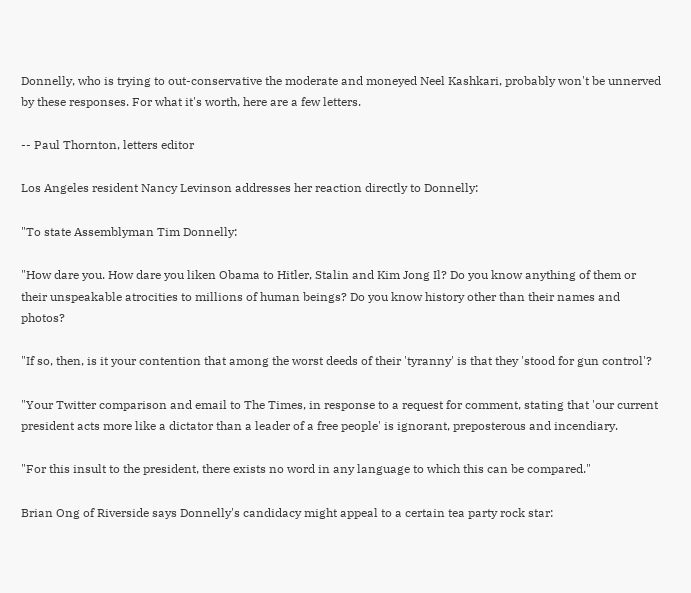Donnelly, who is trying to out-conservative the moderate and moneyed Neel Kashkari, probably won't be unnerved by these responses. For what it's worth, here are a few letters.

-- Paul Thornton, letters editor

Los Angeles resident Nancy Levinson addresses her reaction directly to Donnelly:

"To state Assemblyman Tim Donnelly:

"How dare you. How dare you liken Obama to Hitler, Stalin and Kim Jong Il? Do you know anything of them or their unspeakable atrocities to millions of human beings? Do you know history other than their names and photos?

"If so, then, is it your contention that among the worst deeds of their 'tyranny' is that they 'stood for gun control'?

"Your Twitter comparison and email to The Times, in response to a request for comment, stating that 'our current president acts more like a dictator than a leader of a free people' is ignorant, preposterous and incendiary.

"For this insult to the president, there exists no word in any language to which this can be compared."

Brian Ong of Riverside says Donnelly's candidacy might appeal to a certain tea party rock star: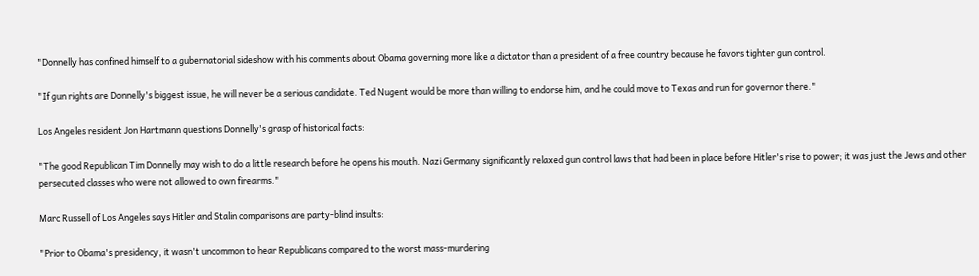"Donnelly has confined himself to a gubernatorial sideshow with his comments about Obama governing more like a dictator than a president of a free country because he favors tighter gun control.

"If gun rights are Donnelly's biggest issue, he will never be a serious candidate. Ted Nugent would be more than willing to endorse him, and he could move to Texas and run for governor there."

Los Angeles resident Jon Hartmann questions Donnelly's grasp of historical facts:

"The good Republican Tim Donnelly may wish to do a little research before he opens his mouth. Nazi Germany significantly relaxed gun control laws that had been in place before Hitler's rise to power; it was just the Jews and other persecuted classes who were not allowed to own firearms."

Marc Russell of Los Angeles says Hitler and Stalin comparisons are party-blind insults:

"Prior to Obama's presidency, it wasn't uncommon to hear Republicans compared to the worst mass-murdering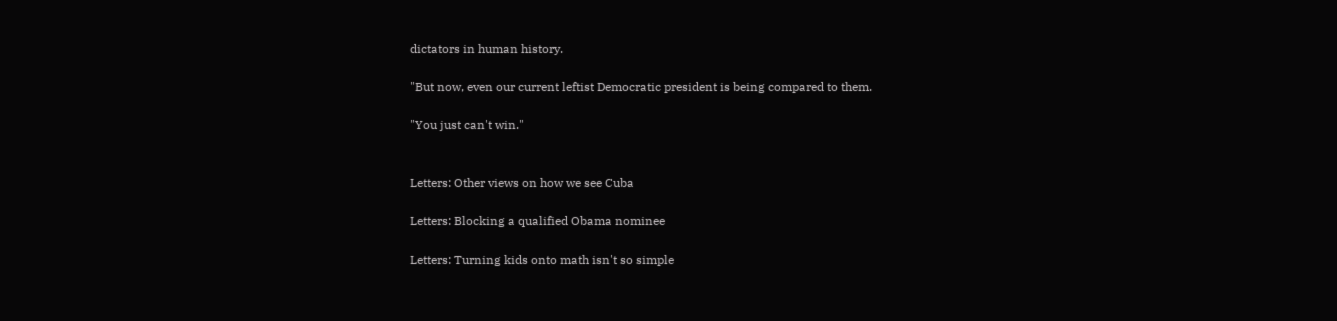dictators in human history.

"But now, even our current leftist Democratic president is being compared to them.

"You just can't win."


Letters: Other views on how we see Cuba

Letters: Blocking a qualified Obama nominee

Letters: Turning kids onto math isn't so simple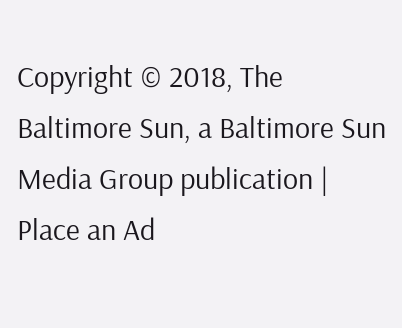Copyright © 2018, The Baltimore Sun, a Baltimore Sun Media Group publication | Place an Ad